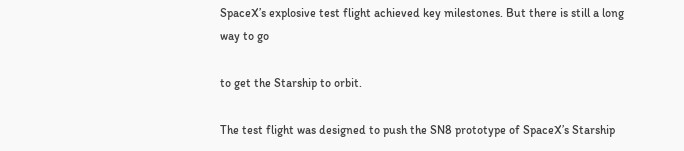SpaceX’s explosive test flight achieved key milestones. But there is still a long way to go

to get the Starship to orbit.

The test flight was designed to push the SN8 prototype of SpaceX’s Starship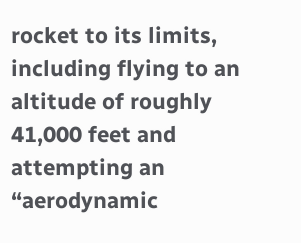rocket to its limits, including flying to an altitude of roughly 41,000 feet and attempting an “aerodynamic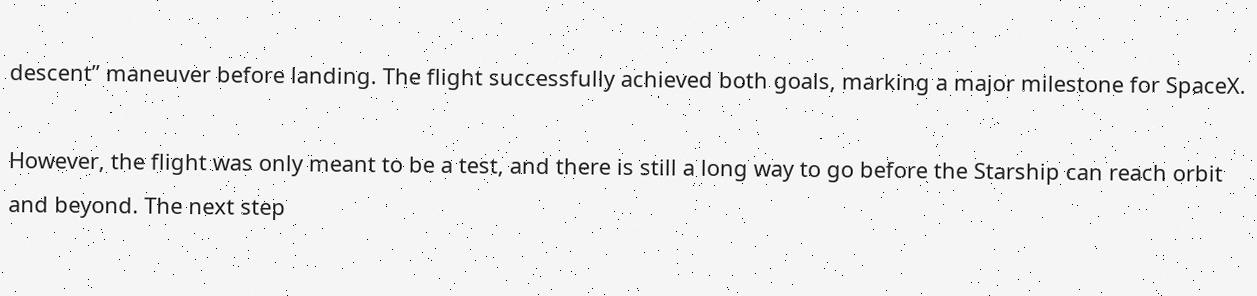descent” maneuver before landing. The flight successfully achieved both goals, marking a major milestone for SpaceX.

However, the flight was only meant to be a test, and there is still a long way to go before the Starship can reach orbit and beyond. The next step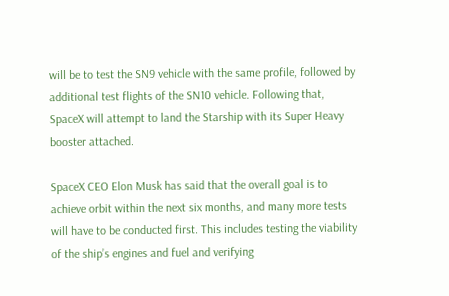will be to test the SN9 vehicle with the same profile, followed by additional test flights of the SN10 vehicle. Following that, SpaceX will attempt to land the Starship with its Super Heavy booster attached.

SpaceX CEO Elon Musk has said that the overall goal is to achieve orbit within the next six months, and many more tests will have to be conducted first. This includes testing the viability of the ship’s engines and fuel and verifying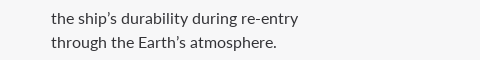the ship’s durability during re-entry through the Earth’s atmosphere.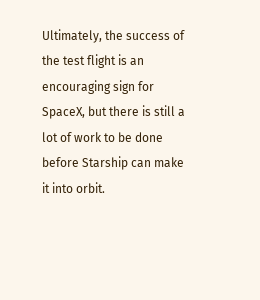Ultimately, the success of the test flight is an encouraging sign for SpaceX, but there is still a lot of work to be done before Starship can make it into orbit.